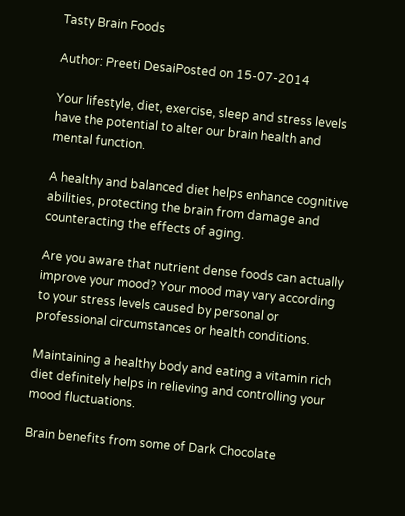Tasty Brain Foods

Author: Preeti DesaiPosted on 15-07-2014

Your lifestyle, diet, exercise, sleep and stress levels have the potential to alter our brain health and mental function.

A healthy and balanced diet helps enhance cognitive abilities, protecting the brain from damage and counteracting the effects of aging.

Are you aware that nutrient dense foods can actually improve your mood? Your mood may vary according to your stress levels caused by personal or professional circumstances or health conditions.

Maintaining a healthy body and eating a vitamin rich diet definitely helps in relieving and controlling your mood fluctuations.

Brain benefits from some of Dark Chocolate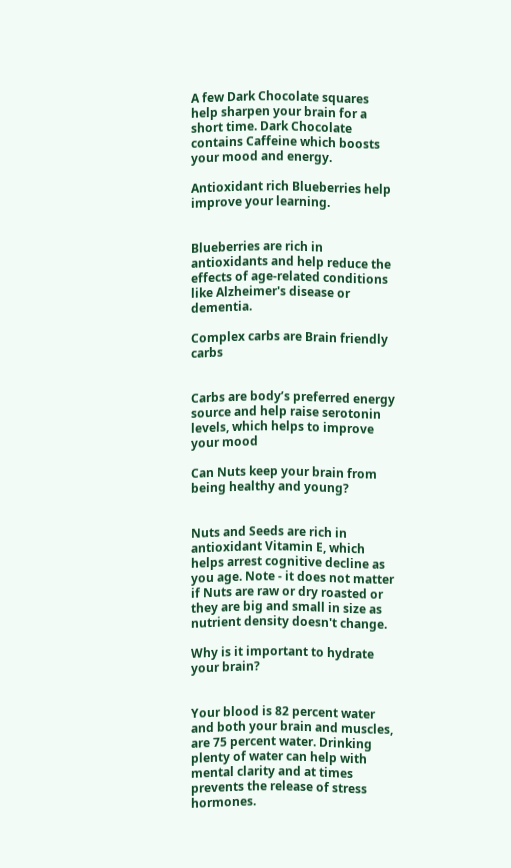A few Dark Chocolate squares help sharpen your brain for a short time. Dark Chocolate contains Caffeine which boosts your mood and energy.

Antioxidant rich Blueberries help improve your learning.


Blueberries are rich in antioxidants and help reduce the effects of age-related conditions like Alzheimer's disease or dementia.

Complex carbs are Brain friendly carbs


Carbs are body’s preferred energy source and help raise serotonin levels, which helps to improve your mood

Can Nuts keep your brain from being healthy and young?


Nuts and Seeds are rich in antioxidant Vitamin E, which helps arrest cognitive decline as you age. Note - it does not matter if Nuts are raw or dry roasted or they are big and small in size as nutrient density doesn't change.

Why is it important to hydrate your brain?


Your blood is 82 percent water and both your brain and muscles, are 75 percent water. Drinking plenty of water can help with mental clarity and at times prevents the release of stress hormones.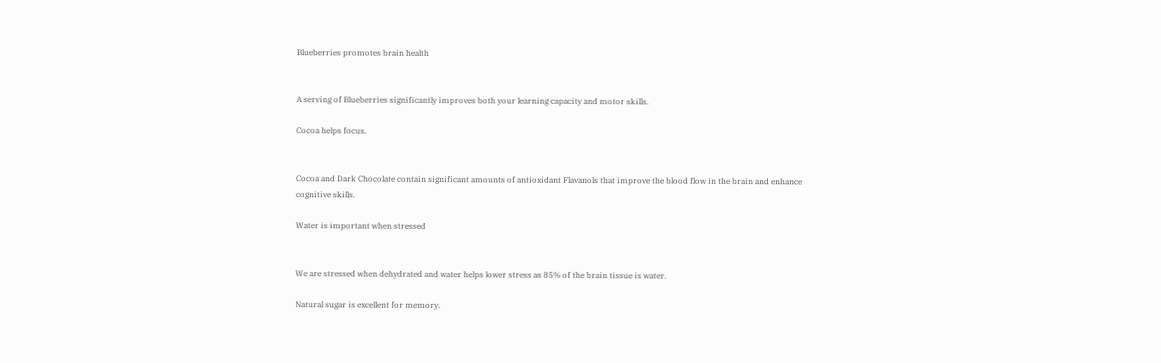Blueberries promotes brain health


A serving of Blueberries significantly improves both your learning capacity and motor skills.

Cocoa helps focus.


Cocoa and Dark Chocolate contain significant amounts of antioxidant Flavanols that improve the blood flow in the brain and enhance cognitive skills.

Water is important when stressed


We are stressed when dehydrated and water helps lower stress as 85% of the brain tissue is water.

Natural sugar is excellent for memory.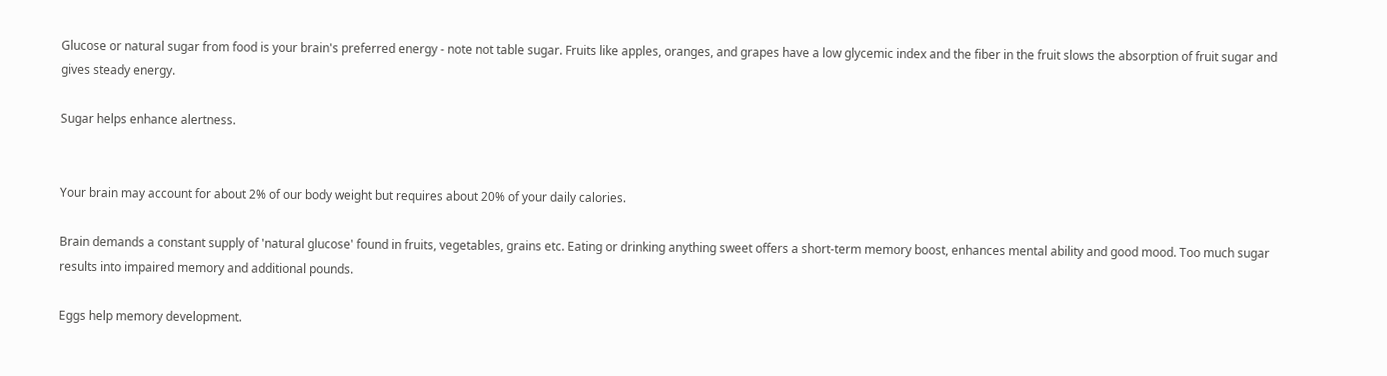Glucose or natural sugar from food is your brain's preferred energy - note not table sugar. Fruits like apples, oranges, and grapes have a low glycemic index and the fiber in the fruit slows the absorption of fruit sugar and gives steady energy.

Sugar helps enhance alertness.


Your brain may account for about 2% of our body weight but requires about 20% of your daily calories.

Brain demands a constant supply of 'natural glucose' found in fruits, vegetables, grains etc. Eating or drinking anything sweet offers a short-term memory boost, enhances mental ability and good mood. Too much sugar results into impaired memory and additional pounds.

Eggs help memory development.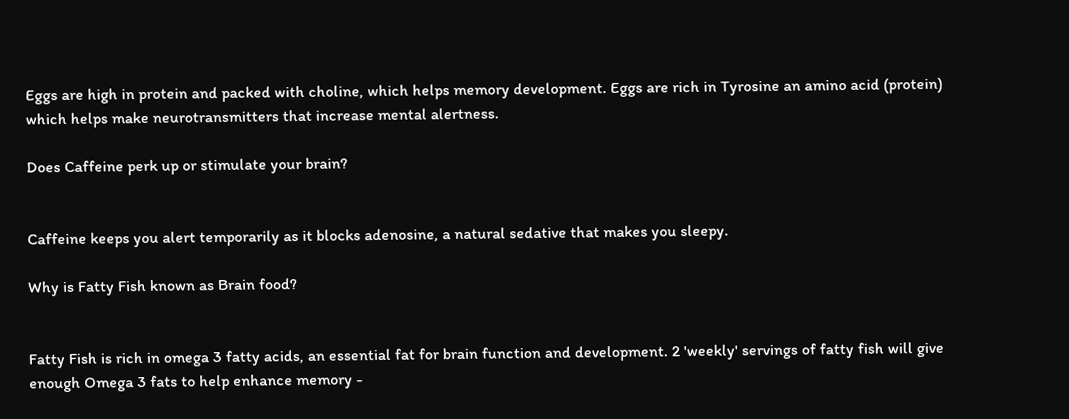Eggs are high in protein and packed with choline, which helps memory development. Eggs are rich in Tyrosine an amino acid (protein) which helps make neurotransmitters that increase mental alertness.

Does Caffeine perk up or stimulate your brain?


Caffeine keeps you alert temporarily as it blocks adenosine, a natural sedative that makes you sleepy.

Why is Fatty Fish known as Brain food?


Fatty Fish is rich in omega 3 fatty acids, an essential fat for brain function and development. 2 'weekly' servings of fatty fish will give enough Omega 3 fats to help enhance memory -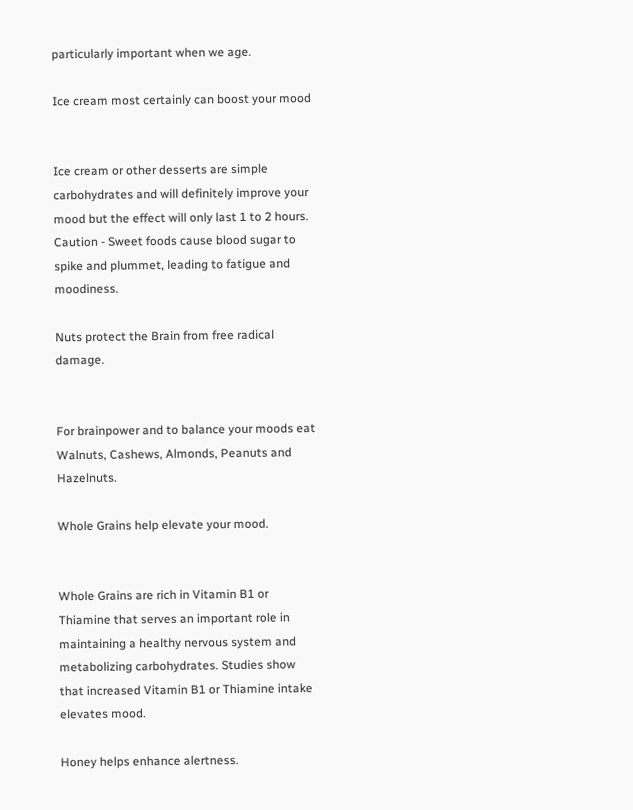particularly important when we age.

Ice cream most certainly can boost your mood


Ice cream or other desserts are simple carbohydrates and will definitely improve your mood but the effect will only last 1 to 2 hours. Caution - Sweet foods cause blood sugar to spike and plummet, leading to fatigue and moodiness.

Nuts protect the Brain from free radical damage.


For brainpower and to balance your moods eat Walnuts, Cashews, Almonds, Peanuts and Hazelnuts.

Whole Grains help elevate your mood.


Whole Grains are rich in Vitamin B1 or Thiamine that serves an important role in maintaining a healthy nervous system and metabolizing carbohydrates. Studies show that increased Vitamin B1 or Thiamine intake elevates mood.

Honey helps enhance alertness.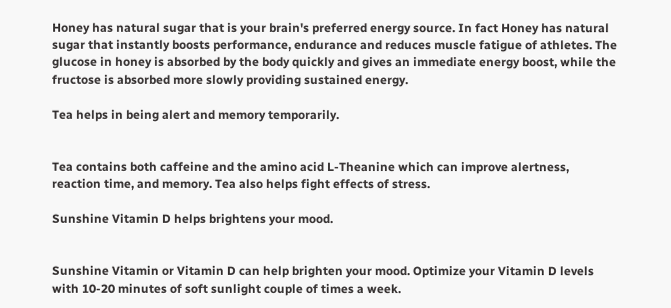Honey has natural sugar that is your brain's preferred energy source. In fact Honey has natural sugar that instantly boosts performance, endurance and reduces muscle fatigue of athletes. The glucose in honey is absorbed by the body quickly and gives an immediate energy boost, while the fructose is absorbed more slowly providing sustained energy.

Tea helps in being alert and memory temporarily.


Tea contains both caffeine and the amino acid L-Theanine which can improve alertness, reaction time, and memory. Tea also helps fight effects of stress.

Sunshine Vitamin D helps brightens your mood.


Sunshine Vitamin or Vitamin D can help brighten your mood. Optimize your Vitamin D levels with 10-20 minutes of soft sunlight couple of times a week.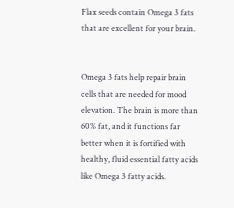Flax seeds contain Omega 3 fats that are excellent for your brain.


Omega 3 fats help repair brain cells that are needed for mood elevation. The brain is more than 60% fat, and it functions far better when it is fortified with healthy, fluid essential fatty acids like Omega 3 fatty acids.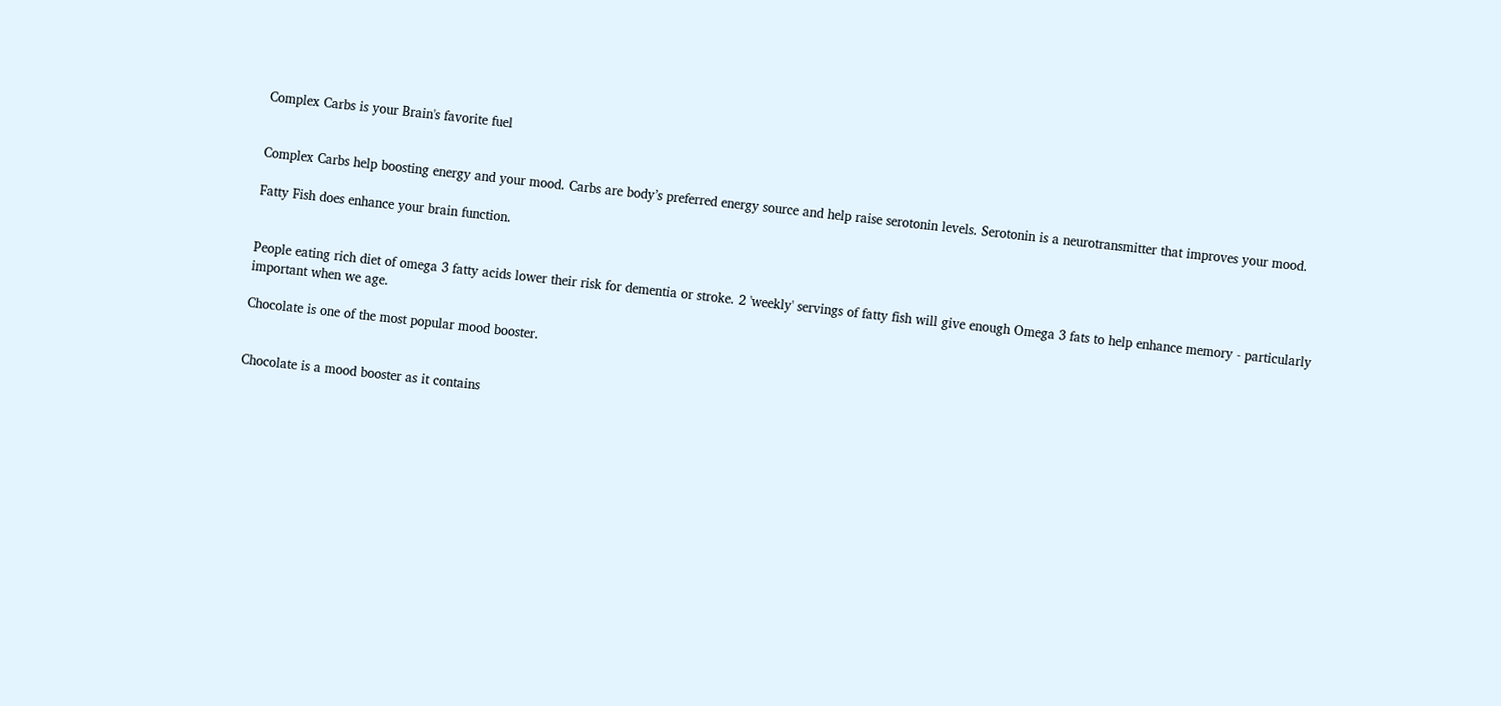Complex Carbs is your Brain's favorite fuel


Complex Carbs help boosting energy and your mood. Carbs are body’s preferred energy source and help raise serotonin levels. Serotonin is a neurotransmitter that improves your mood.

Fatty Fish does enhance your brain function.


People eating rich diet of omega 3 fatty acids lower their risk for dementia or stroke. 2 'weekly' servings of fatty fish will give enough Omega 3 fats to help enhance memory - particularly important when we age.

Chocolate is one of the most popular mood booster.


Chocolate is a mood booster as it contains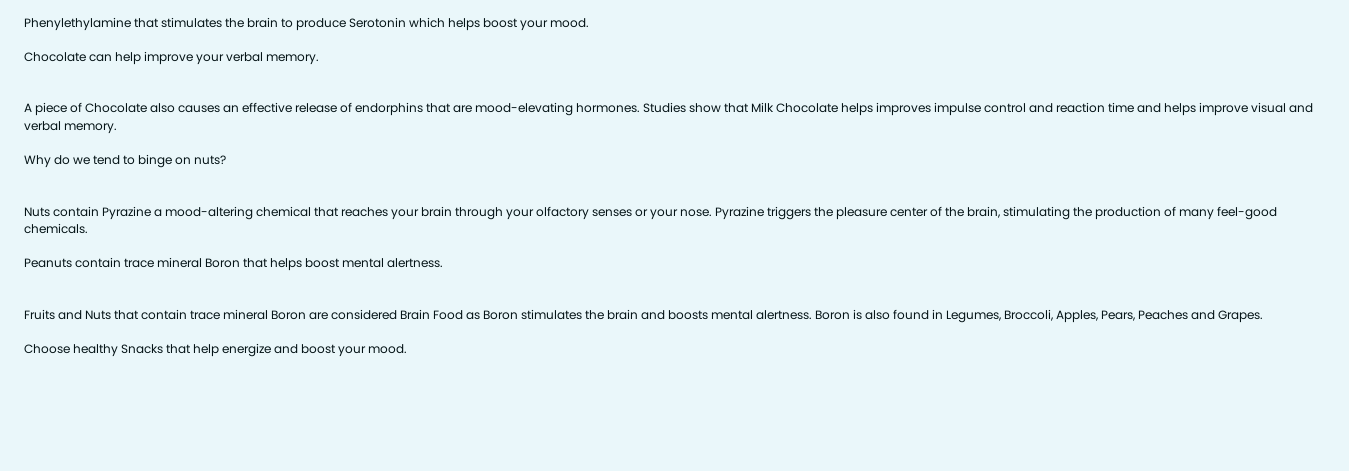Phenylethylamine that stimulates the brain to produce Serotonin which helps boost your mood.

Chocolate can help improve your verbal memory.


A piece of Chocolate also causes an effective release of endorphins that are mood-elevating hormones. Studies show that Milk Chocolate helps improves impulse control and reaction time and helps improve visual and verbal memory.

Why do we tend to binge on nuts?


Nuts contain Pyrazine a mood-altering chemical that reaches your brain through your olfactory senses or your nose. Pyrazine triggers the pleasure center of the brain, stimulating the production of many feel-good chemicals.

Peanuts contain trace mineral Boron that helps boost mental alertness.


Fruits and Nuts that contain trace mineral Boron are considered Brain Food as Boron stimulates the brain and boosts mental alertness. Boron is also found in Legumes, Broccoli, Apples, Pears, Peaches and Grapes.

Choose healthy Snacks that help energize and boost your mood.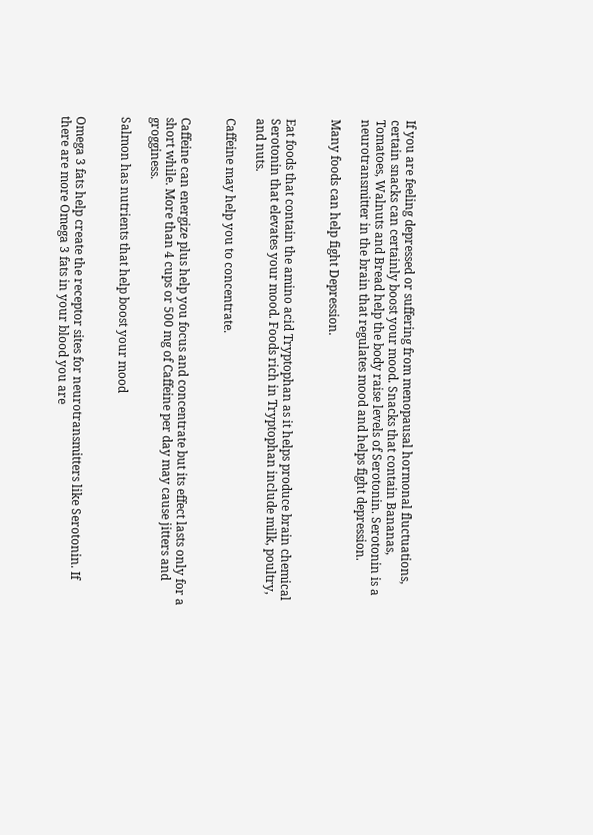If you are feeling depressed or suffering from menopausal hormonal fluctuations, certain snacks can certainly boost your mood. Snacks that contain Bananas, Tomatoes, Walnuts and Bread help the body raise levels of Serotonin. Serotonin is a neurotransmitter in the brain that regulates mood and helps fight depression.

Many foods can help fight Depression.


Eat foods that contain the amino acid Tryptophan as it helps produce brain chemical Serotonin that elevates your mood. Foods rich in Tryptophan include milk, poultry, and nuts.

Caffeine may help you to concentrate.


Caffeine can energize plus help you focus and concentrate but its effect lasts only for a short while. More than 4 cups or 500 mg of Caffeine per day may cause jitters and grogginess.

Salmon has nutrients that help boost your mood


Omega 3 fats help create the receptor sites for neurotransmitters like Serotonin. If there are more Omega 3 fats in your blood you are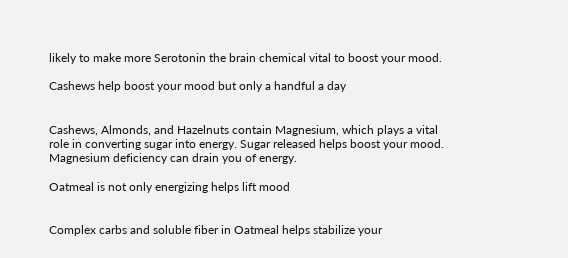likely to make more Serotonin the brain chemical vital to boost your mood.

Cashews help boost your mood but only a handful a day


Cashews, Almonds, and Hazelnuts contain Magnesium, which plays a vital role in converting sugar into energy. Sugar released helps boost your mood. Magnesium deficiency can drain you of energy.

Oatmeal is not only energizing helps lift mood


Complex carbs and soluble fiber in Oatmeal helps stabilize your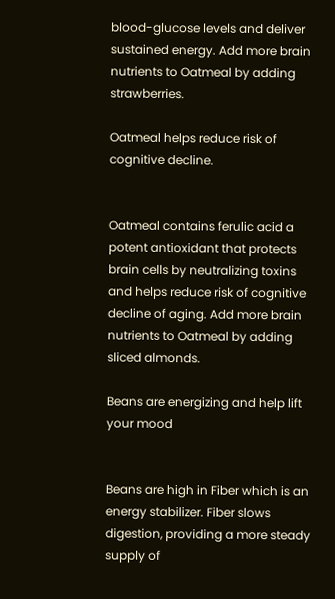blood-glucose levels and deliver sustained energy. Add more brain nutrients to Oatmeal by adding strawberries.

Oatmeal helps reduce risk of cognitive decline.


Oatmeal contains ferulic acid a potent antioxidant that protects brain cells by neutralizing toxins and helps reduce risk of cognitive decline of aging. Add more brain nutrients to Oatmeal by adding sliced almonds.

Beans are energizing and help lift your mood


Beans are high in Fiber which is an energy stabilizer. Fiber slows digestion, providing a more steady supply of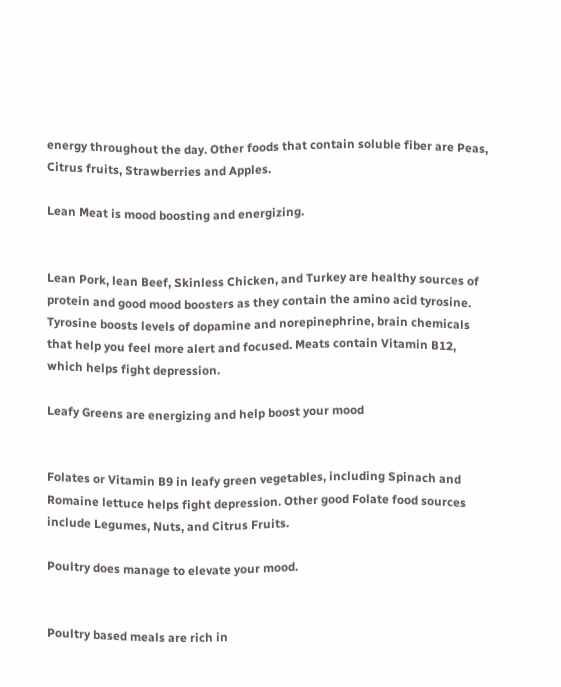energy throughout the day. Other foods that contain soluble fiber are Peas, Citrus fruits, Strawberries and Apples.

Lean Meat is mood boosting and energizing.


Lean Pork, lean Beef, Skinless Chicken, and Turkey are healthy sources of protein and good mood boosters as they contain the amino acid tyrosine. Tyrosine boosts levels of dopamine and norepinephrine, brain chemicals that help you feel more alert and focused. Meats contain Vitamin B12, which helps fight depression.

Leafy Greens are energizing and help boost your mood


Folates or Vitamin B9 in leafy green vegetables, including Spinach and Romaine lettuce helps fight depression. Other good Folate food sources include Legumes, Nuts, and Citrus Fruits.

Poultry does manage to elevate your mood.


Poultry based meals are rich in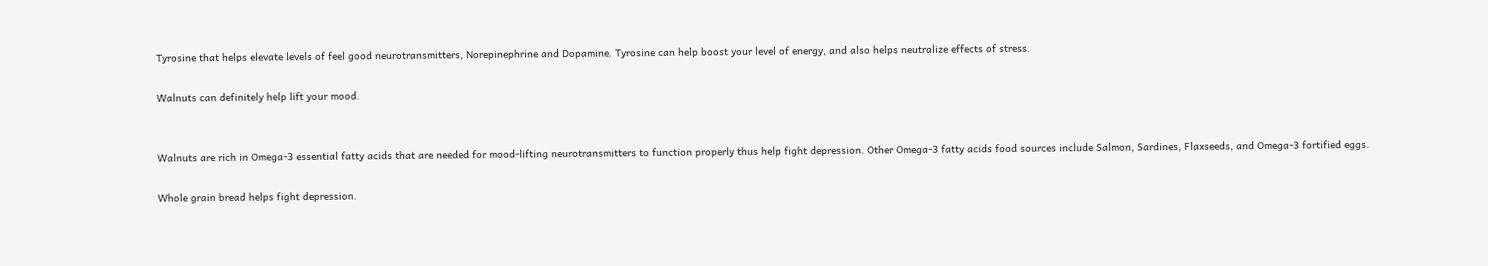Tyrosine that helps elevate levels of feel good neurotransmitters, Norepinephrine and Dopamine. Tyrosine can help boost your level of energy, and also helps neutralize effects of stress.

Walnuts can definitely help lift your mood.


Walnuts are rich in Omega-3 essential fatty acids that are needed for mood-lifting neurotransmitters to function properly thus help fight depression. Other Omega-3 fatty acids food sources include Salmon, Sardines, Flaxseeds, and Omega-3 fortified eggs.

Whole grain bread helps fight depression.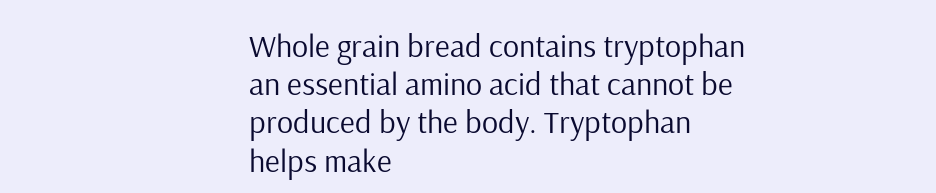Whole grain bread contains tryptophan an essential amino acid that cannot be produced by the body. Tryptophan helps make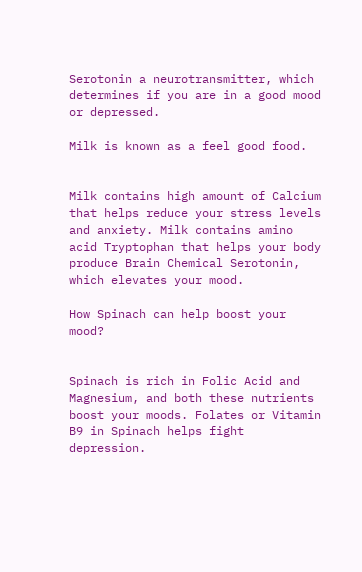Serotonin a neurotransmitter, which determines if you are in a good mood or depressed.

Milk is known as a feel good food.


Milk contains high amount of Calcium that helps reduce your stress levels and anxiety. Milk contains amino acid Tryptophan that helps your body produce Brain Chemical Serotonin, which elevates your mood.

How Spinach can help boost your mood?


Spinach is rich in Folic Acid and Magnesium, and both these nutrients boost your moods. Folates or Vitamin B9 in Spinach helps fight depression.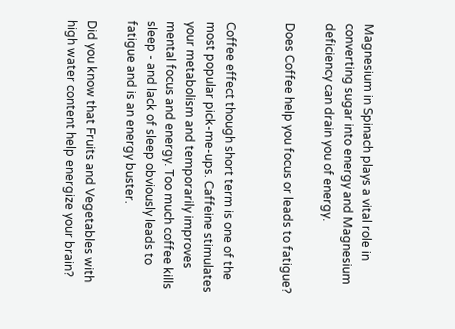Magnesium in Spinach plays a vital role in converting sugar into energy and Magnesium deficiency can drain you of energy.

Does Coffee help you focus or leads to fatigue?


Coffee effect though short term is one of the most popular pick-me-ups. Caffeine stimulates your metabolism and temporarily improves mental focus and energy. Too much coffee kills sleep - and lack of sleep obviously leads to fatigue and is an energy buster.

Did you know that Fruits and Vegetables with high water content help energize your brain?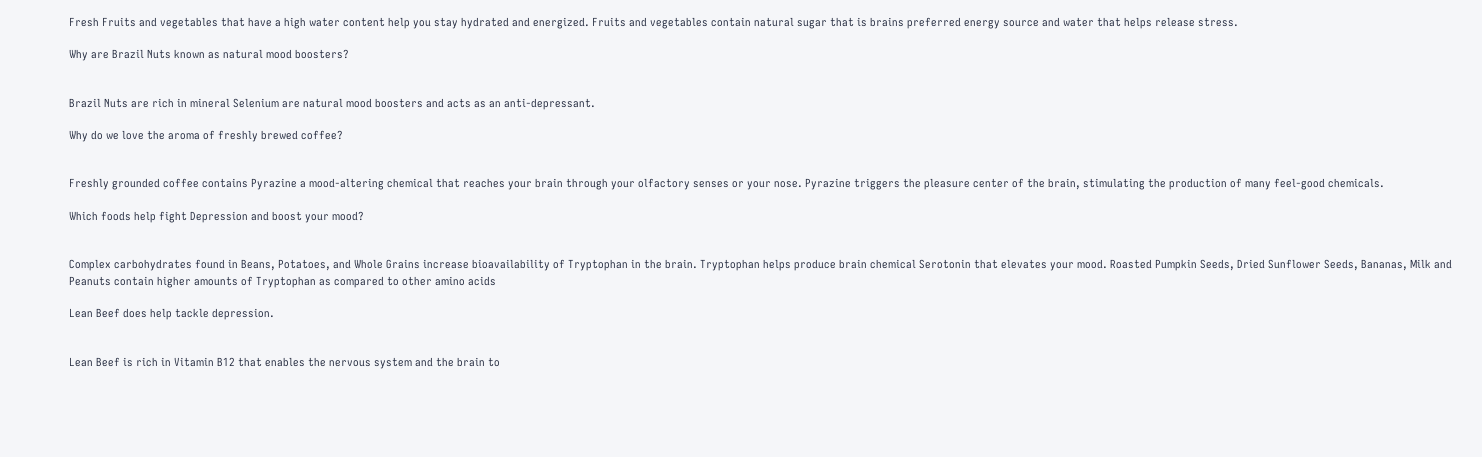Fresh Fruits and vegetables that have a high water content help you stay hydrated and energized. Fruits and vegetables contain natural sugar that is brains preferred energy source and water that helps release stress.

Why are Brazil Nuts known as natural mood boosters?


Brazil Nuts are rich in mineral Selenium are natural mood boosters and acts as an anti-depressant.

Why do we love the aroma of freshly brewed coffee?


Freshly grounded coffee contains Pyrazine a mood-altering chemical that reaches your brain through your olfactory senses or your nose. Pyrazine triggers the pleasure center of the brain, stimulating the production of many feel-good chemicals.

Which foods help fight Depression and boost your mood?


Complex carbohydrates found in Beans, Potatoes, and Whole Grains increase bioavailability of Tryptophan in the brain. Tryptophan helps produce brain chemical Serotonin that elevates your mood. Roasted Pumpkin Seeds, Dried Sunflower Seeds, Bananas, Milk and Peanuts contain higher amounts of Tryptophan as compared to other amino acids

Lean Beef does help tackle depression.


Lean Beef is rich in Vitamin B12 that enables the nervous system and the brain to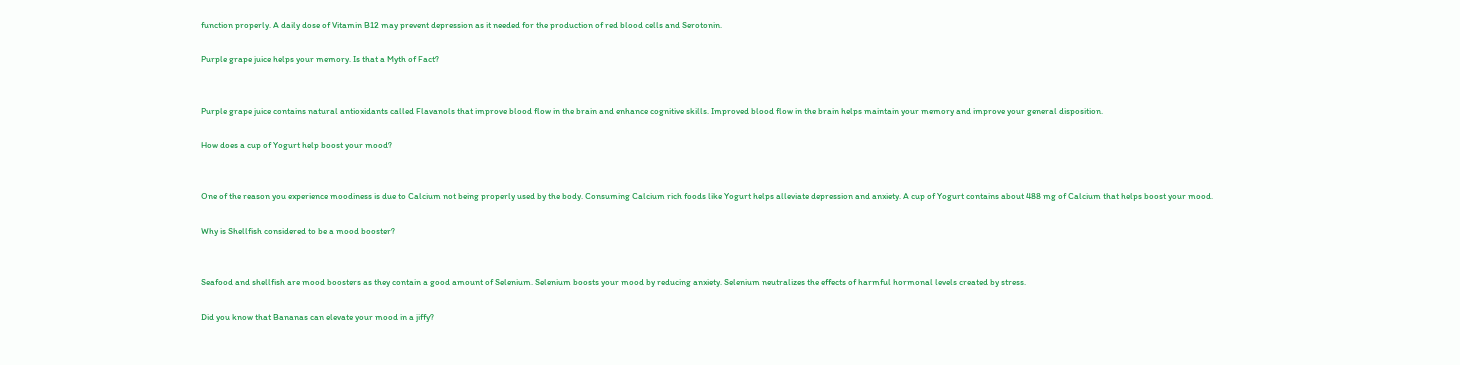function properly. A daily dose of Vitamin B12 may prevent depression as it needed for the production of red blood cells and Serotonin.

Purple grape juice helps your memory. Is that a Myth of Fact?


Purple grape juice contains natural antioxidants called Flavanols that improve blood flow in the brain and enhance cognitive skills. Improved blood flow in the brain helps maintain your memory and improve your general disposition.

How does a cup of Yogurt help boost your mood?


One of the reason you experience moodiness is due to Calcium not being properly used by the body. Consuming Calcium rich foods like Yogurt helps alleviate depression and anxiety. A cup of Yogurt contains about 488 mg of Calcium that helps boost your mood.

Why is Shellfish considered to be a mood booster?


Seafood and shellfish are mood boosters as they contain a good amount of Selenium. Selenium boosts your mood by reducing anxiety. Selenium neutralizes the effects of harmful hormonal levels created by stress.

Did you know that Bananas can elevate your mood in a jiffy?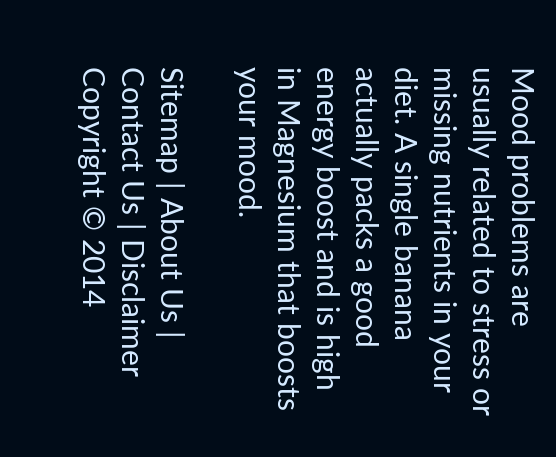Mood problems are usually related to stress or missing nutrients in your diet. A single banana actually packs a good energy boost and is high in Magnesium that boosts your mood.

Sitemap | About Us | Contact Us | Disclaimer
Copyright © 2014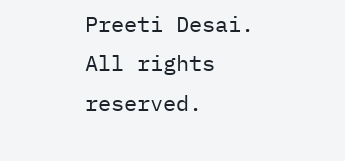Preeti Desai. All rights reserved.